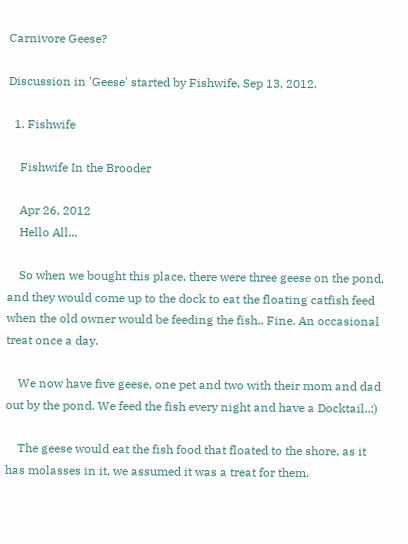Carnivore Geese?

Discussion in 'Geese' started by Fishwife, Sep 13, 2012.

  1. Fishwife

    Fishwife In the Brooder

    Apr 26, 2012
    Hello All...

    So when we bought this place, there were three geese on the pond, and they would come up to the dock to eat the floating catfish feed when the old owner would be feeding the fish.. Fine. An occasional treat once a day.

    We now have five geese, one pet and two with their mom and dad out by the pond. We feed the fish every night and have a Docktail..:)

    The geese would eat the fish food that floated to the shore, as it has molasses in it, we assumed it was a treat for them.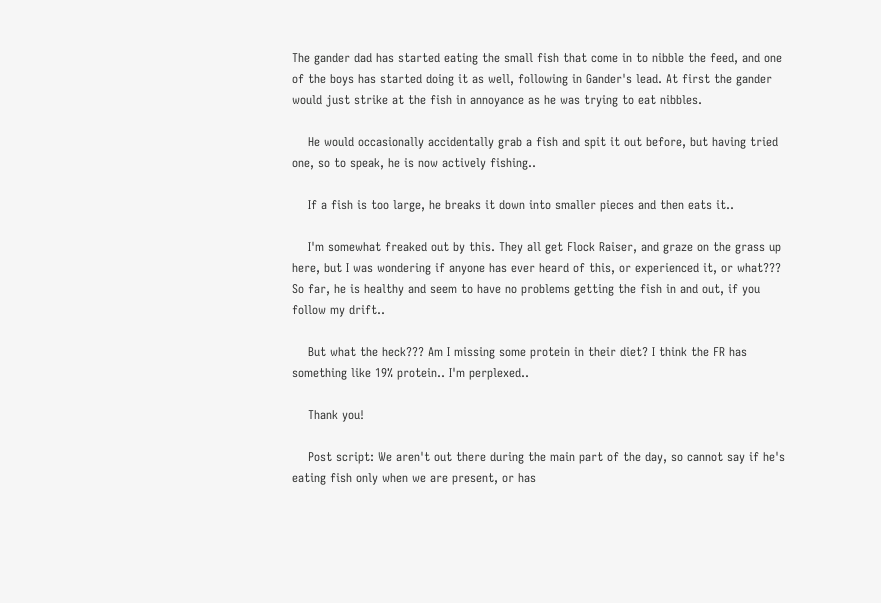The gander dad has started eating the small fish that come in to nibble the feed, and one of the boys has started doing it as well, following in Gander's lead. At first the gander would just strike at the fish in annoyance as he was trying to eat nibbles.

    He would occasionally accidentally grab a fish and spit it out before, but having tried one, so to speak, he is now actively fishing..

    If a fish is too large, he breaks it down into smaller pieces and then eats it..

    I'm somewhat freaked out by this. They all get Flock Raiser, and graze on the grass up here, but I was wondering if anyone has ever heard of this, or experienced it, or what??? So far, he is healthy and seem to have no problems getting the fish in and out, if you follow my drift..

    But what the heck??? Am I missing some protein in their diet? I think the FR has something like 19% protein.. I'm perplexed..

    Thank you!

    Post script: We aren't out there during the main part of the day, so cannot say if he's eating fish only when we are present, or has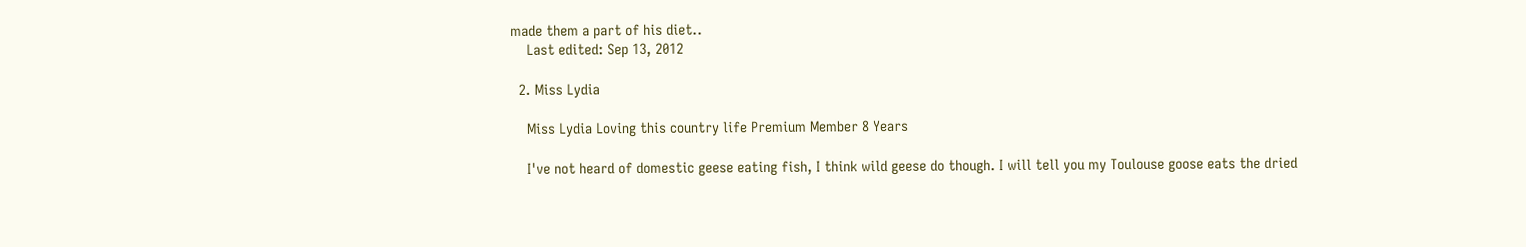made them a part of his diet..
    Last edited: Sep 13, 2012

  2. Miss Lydia

    Miss Lydia Loving this country life Premium Member 8 Years

    I've not heard of domestic geese eating fish, I think wild geese do though. I will tell you my Toulouse goose eats the dried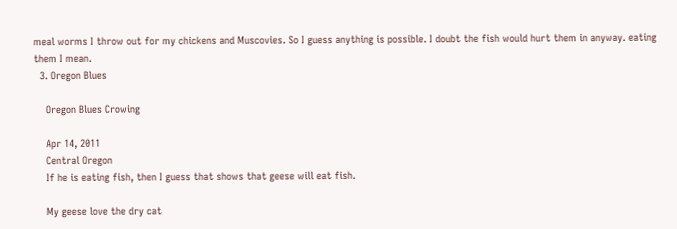meal worms I throw out for my chickens and Muscovies. So I guess anything is possible. I doubt the fish would hurt them in anyway. eating them I mean.
  3. Oregon Blues

    Oregon Blues Crowing

    Apr 14, 2011
    Central Oregon
    If he is eating fish, then I guess that shows that geese will eat fish.

    My geese love the dry cat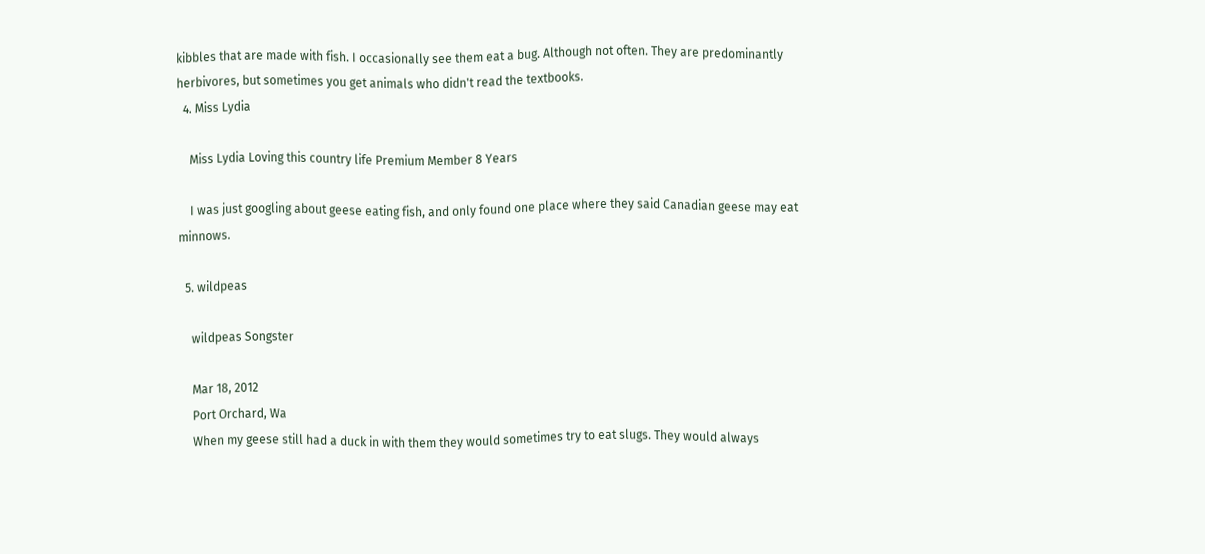kibbles that are made with fish. I occasionally see them eat a bug. Although not often. They are predominantly herbivores, but sometimes you get animals who didn't read the textbooks.
  4. Miss Lydia

    Miss Lydia Loving this country life Premium Member 8 Years

    I was just googling about geese eating fish, and only found one place where they said Canadian geese may eat minnows.

  5. wildpeas

    wildpeas Songster

    Mar 18, 2012
    Port Orchard, Wa
    When my geese still had a duck in with them they would sometimes try to eat slugs. They would always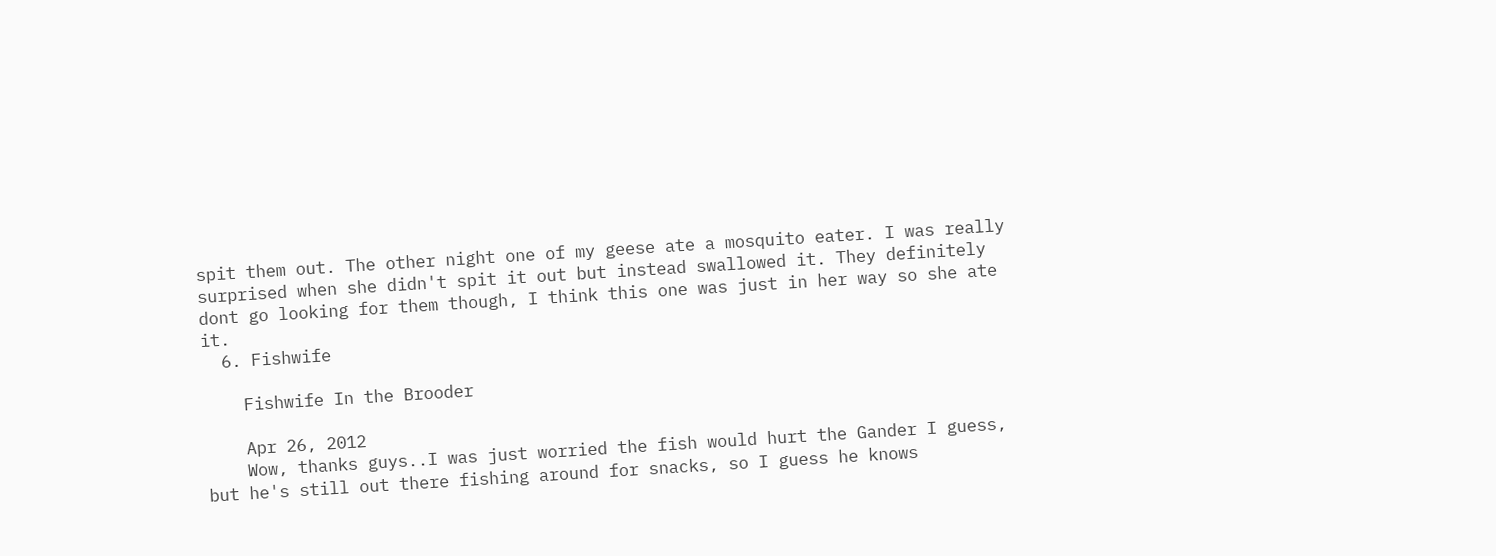spit them out. The other night one of my geese ate a mosquito eater. I was really surprised when she didn't spit it out but instead swallowed it. They definitely dont go looking for them though, I think this one was just in her way so she ate it.
  6. Fishwife

    Fishwife In the Brooder

    Apr 26, 2012
    Wow, thanks guys..I was just worried the fish would hurt the Gander I guess, but he's still out there fishing around for snacks, so I guess he knows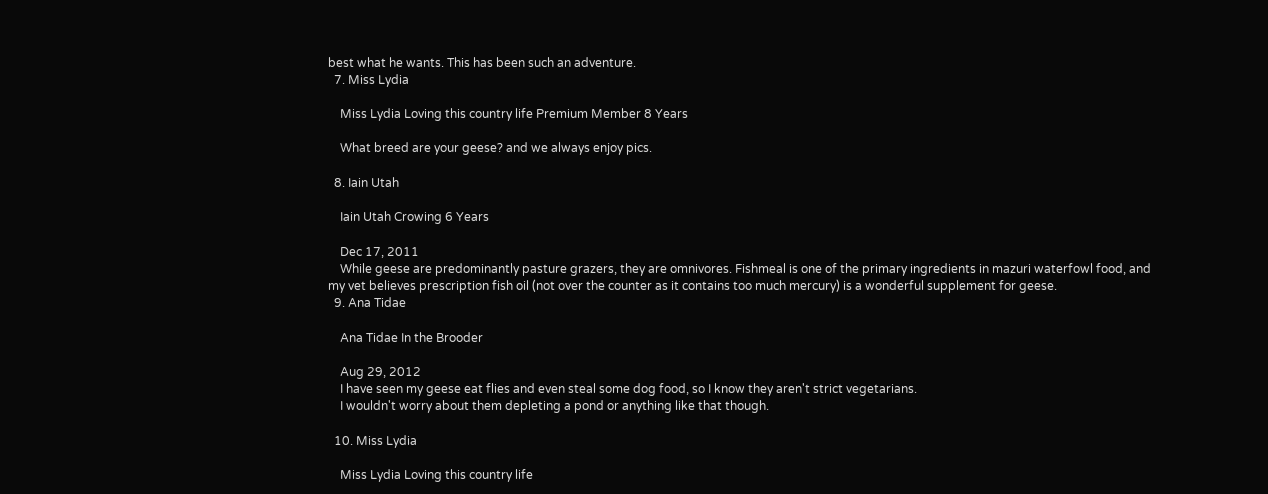best what he wants. This has been such an adventure.
  7. Miss Lydia

    Miss Lydia Loving this country life Premium Member 8 Years

    What breed are your geese? and we always enjoy pics.

  8. Iain Utah

    Iain Utah Crowing 6 Years

    Dec 17, 2011
    While geese are predominantly pasture grazers, they are omnivores. Fishmeal is one of the primary ingredients in mazuri waterfowl food, and my vet believes prescription fish oil (not over the counter as it contains too much mercury) is a wonderful supplement for geese.
  9. Ana Tidae

    Ana Tidae In the Brooder

    Aug 29, 2012
    I have seen my geese eat flies and even steal some dog food, so I know they aren't strict vegetarians.
    I wouldn't worry about them depleting a pond or anything like that though.

  10. Miss Lydia

    Miss Lydia Loving this country life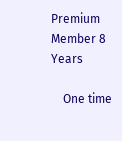Premium Member 8 Years

    One time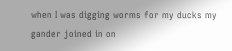when I was digging worms for my ducks my gander joined in on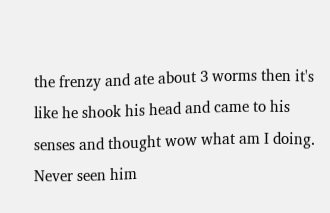the frenzy and ate about 3 worms then it's like he shook his head and came to his senses and thought wow what am I doing. Never seen him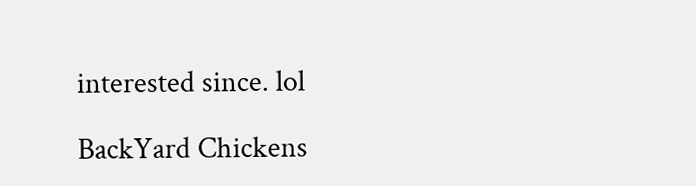interested since. lol

BackYard Chickens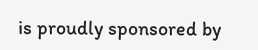is proudly sponsored by